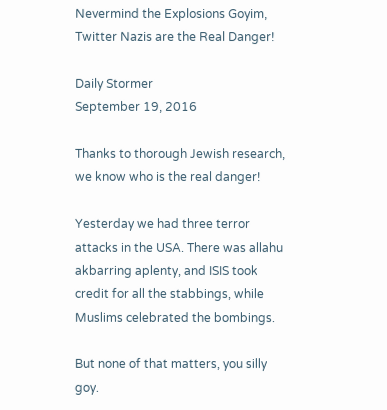Nevermind the Explosions Goyim, Twitter Nazis are the Real Danger!

Daily Stormer
September 19, 2016

Thanks to thorough Jewish research, we know who is the real danger!

Yesterday we had three terror attacks in the USA. There was allahu akbarring aplenty, and ISIS took credit for all the stabbings, while Muslims celebrated the bombings.

But none of that matters, you silly goy.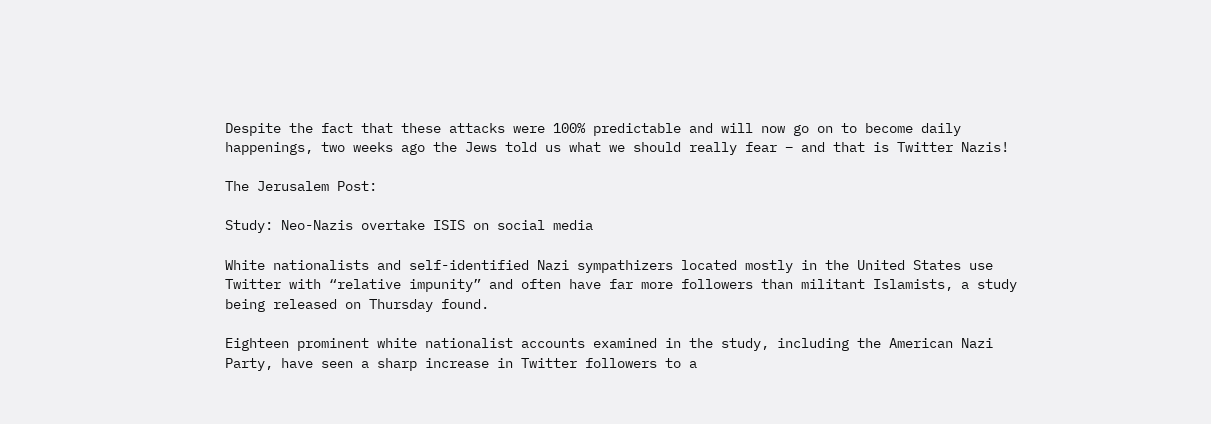Despite the fact that these attacks were 100% predictable and will now go on to become daily happenings, two weeks ago the Jews told us what we should really fear – and that is Twitter Nazis!

The Jerusalem Post:

Study: Neo-Nazis overtake ISIS on social media

White nationalists and self-identified Nazi sympathizers located mostly in the United States use Twitter with “relative impunity” and often have far more followers than militant Islamists, a study being released on Thursday found.

Eighteen prominent white nationalist accounts examined in the study, including the American Nazi Party, have seen a sharp increase in Twitter followers to a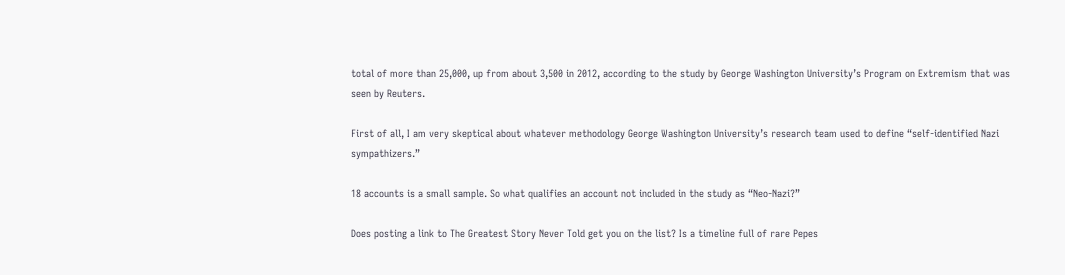total of more than 25,000, up from about 3,500 in 2012, according to the study by George Washington University’s Program on Extremism that was seen by Reuters.

First of all, I am very skeptical about whatever methodology George Washington University’s research team used to define “self-identified Nazi sympathizers.”

18 accounts is a small sample. So what qualifies an account not included in the study as “Neo-Nazi?”

Does posting a link to The Greatest Story Never Told get you on the list? Is a timeline full of rare Pepes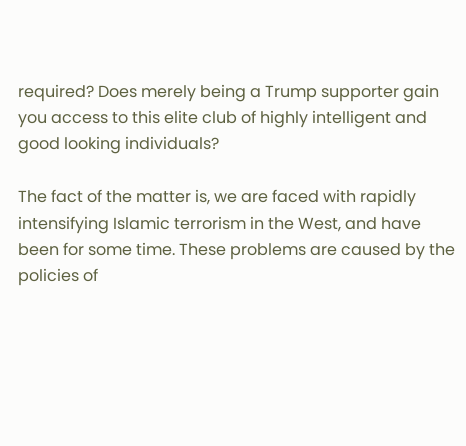required? Does merely being a Trump supporter gain you access to this elite club of highly intelligent and good looking individuals?

The fact of the matter is, we are faced with rapidly intensifying Islamic terrorism in the West, and have been for some time. These problems are caused by the policies of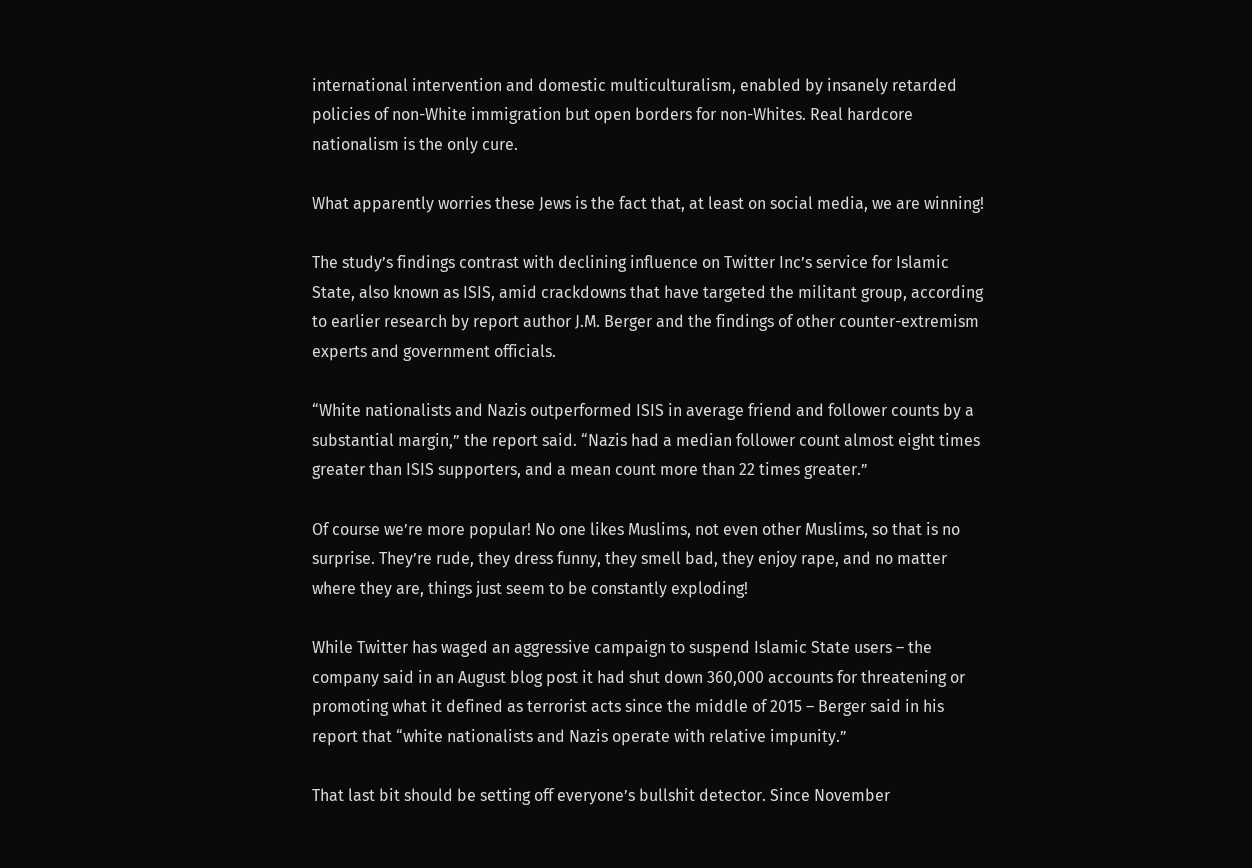international intervention and domestic multiculturalism, enabled by insanely retarded policies of non-White immigration but open borders for non-Whites. Real hardcore nationalism is the only cure.

What apparently worries these Jews is the fact that, at least on social media, we are winning!

The study’s findings contrast with declining influence on Twitter Inc’s service for Islamic State, also known as ISIS, amid crackdowns that have targeted the militant group, according to earlier research by report author J.M. Berger and the findings of other counter-extremism experts and government officials.

“White nationalists and Nazis outperformed ISIS in average friend and follower counts by a substantial margin,” the report said. “Nazis had a median follower count almost eight times greater than ISIS supporters, and a mean count more than 22 times greater.”

Of course we’re more popular! No one likes Muslims, not even other Muslims, so that is no surprise. They’re rude, they dress funny, they smell bad, they enjoy rape, and no matter where they are, things just seem to be constantly exploding!

While Twitter has waged an aggressive campaign to suspend Islamic State users – the company said in an August blog post it had shut down 360,000 accounts for threatening or promoting what it defined as terrorist acts since the middle of 2015 – Berger said in his report that “white nationalists and Nazis operate with relative impunity.”

That last bit should be setting off everyone’s bullshit detector. Since November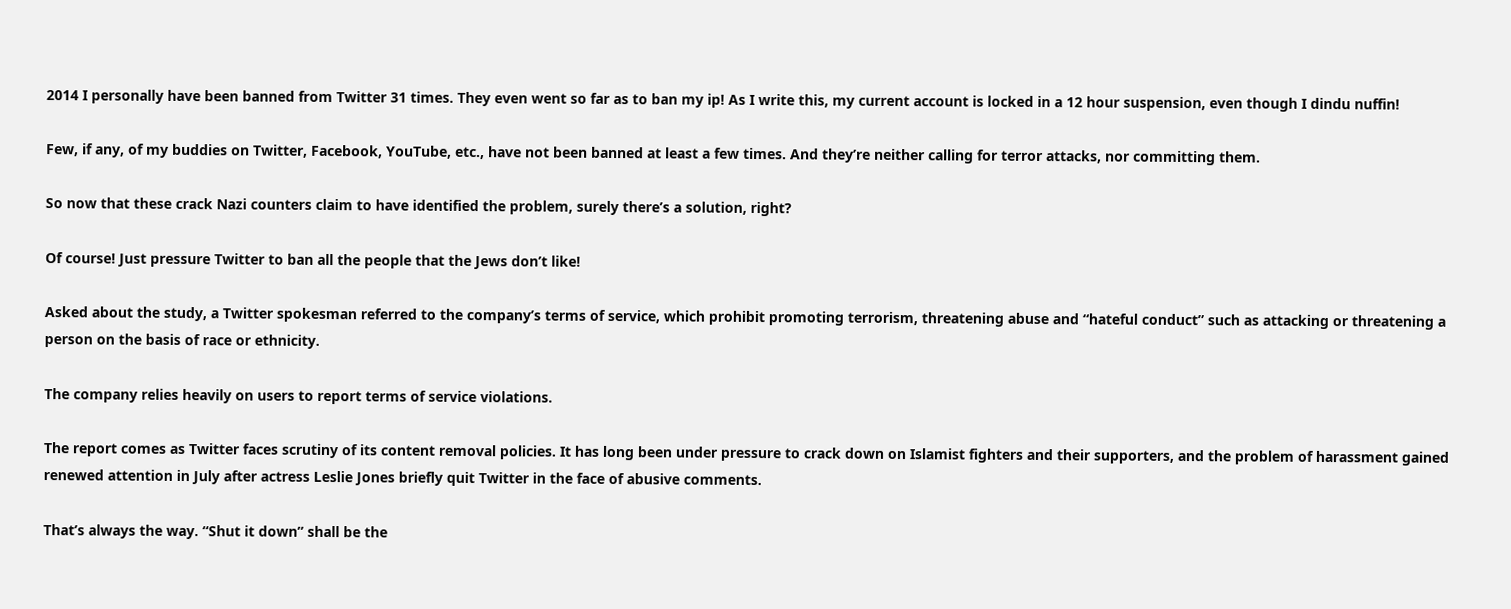2014 I personally have been banned from Twitter 31 times. They even went so far as to ban my ip! As I write this, my current account is locked in a 12 hour suspension, even though I dindu nuffin!

Few, if any, of my buddies on Twitter, Facebook, YouTube, etc., have not been banned at least a few times. And they’re neither calling for terror attacks, nor committing them.

So now that these crack Nazi counters claim to have identified the problem, surely there’s a solution, right?

Of course! Just pressure Twitter to ban all the people that the Jews don’t like!

Asked about the study, a Twitter spokesman referred to the company’s terms of service, which prohibit promoting terrorism, threatening abuse and “hateful conduct” such as attacking or threatening a person on the basis of race or ethnicity.

The company relies heavily on users to report terms of service violations.

The report comes as Twitter faces scrutiny of its content removal policies. It has long been under pressure to crack down on Islamist fighters and their supporters, and the problem of harassment gained renewed attention in July after actress Leslie Jones briefly quit Twitter in the face of abusive comments.

That’s always the way. “Shut it down” shall be the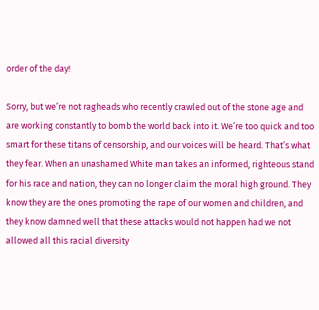order of the day!

Sorry, but we’re not ragheads who recently crawled out of the stone age and are working constantly to bomb the world back into it. We’re too quick and too smart for these titans of censorship, and our voices will be heard. That’s what they fear. When an unashamed White man takes an informed, righteous stand for his race and nation, they can no longer claim the moral high ground. They know they are the ones promoting the rape of our women and children, and they know damned well that these attacks would not happen had we not allowed all this racial diversity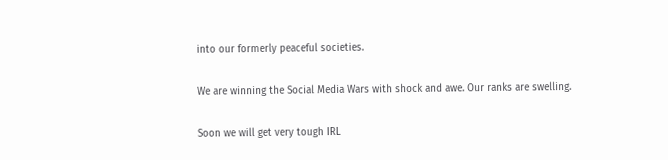into our formerly peaceful societies.

We are winning the Social Media Wars with shock and awe. Our ranks are swelling.

Soon we will get very tough IRL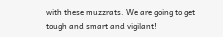with these muzzrats. We are going to get tough and smart and vigilant!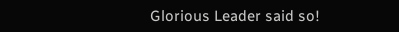Glorious Leader said so!